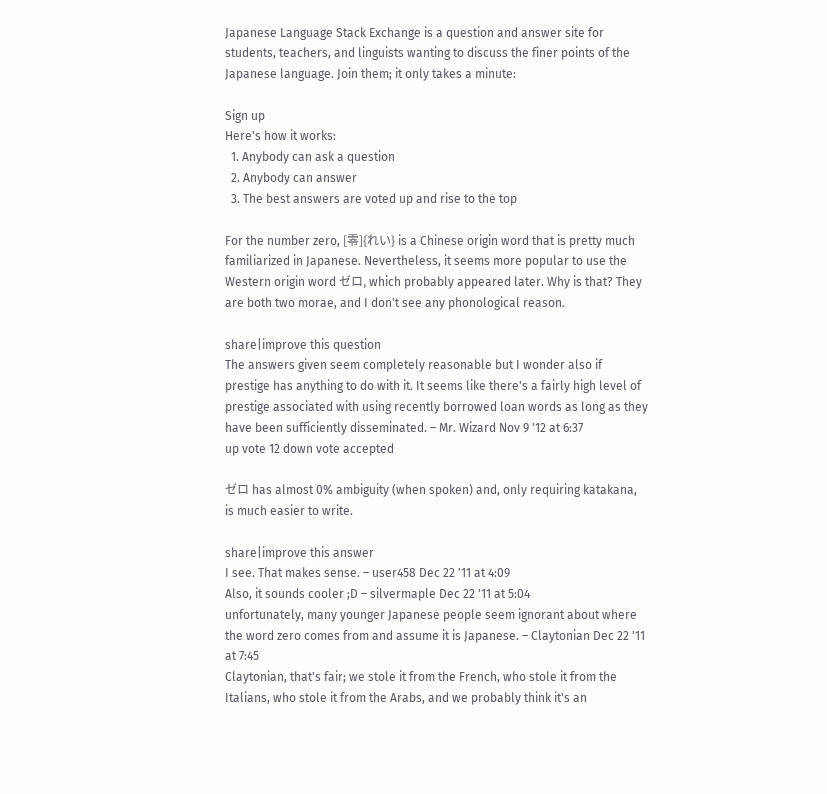Japanese Language Stack Exchange is a question and answer site for students, teachers, and linguists wanting to discuss the finer points of the Japanese language. Join them; it only takes a minute:

Sign up
Here's how it works:
  1. Anybody can ask a question
  2. Anybody can answer
  3. The best answers are voted up and rise to the top

For the number zero, [零]{れい} is a Chinese origin word that is pretty much familiarized in Japanese. Nevertheless, it seems more popular to use the Western origin word ゼロ, which probably appeared later. Why is that? They are both two morae, and I don't see any phonological reason.

share|improve this question
The answers given seem completely reasonable but I wonder also if prestige has anything to do with it. It seems like there's a fairly high level of prestige associated with using recently borrowed loan words as long as they have been sufficiently disseminated. – Mr. Wizard Nov 9 '12 at 6:37
up vote 12 down vote accepted

ゼロ has almost 0% ambiguity (when spoken) and, only requiring katakana, is much easier to write.

share|improve this answer
I see. That makes sense. – user458 Dec 22 '11 at 4:09
Also, it sounds cooler ;D – silvermaple Dec 22 '11 at 5:04
unfortunately, many younger Japanese people seem ignorant about where the word zero comes from and assume it is Japanese. – Claytonian Dec 22 '11 at 7:45
Claytonian, that's fair; we stole it from the French, who stole it from the Italians, who stole it from the Arabs, and we probably think it's an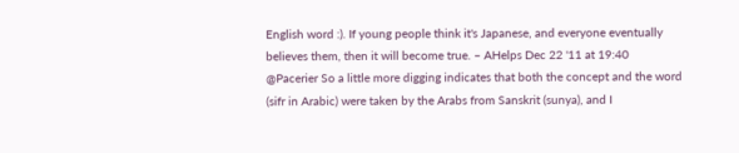English word :). If young people think it's Japanese, and everyone eventually believes them, then it will become true. – AHelps Dec 22 '11 at 19:40
@Pacerier So a little more digging indicates that both the concept and the word (sifr in Arabic) were taken by the Arabs from Sanskrit (sunya), and I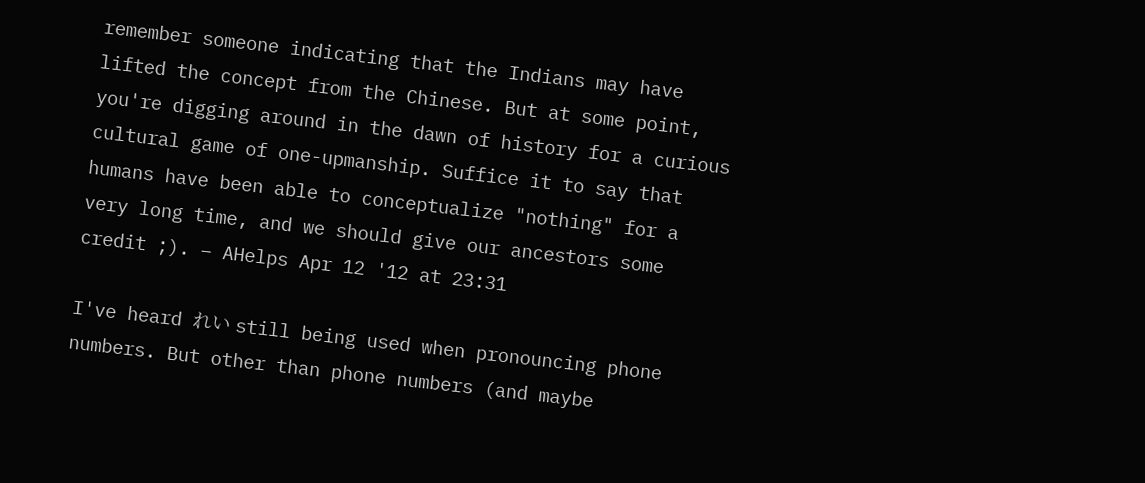remember someone indicating that the Indians may have lifted the concept from the Chinese. But at some point, you're digging around in the dawn of history for a curious cultural game of one-upmanship. Suffice it to say that humans have been able to conceptualize "nothing" for a very long time, and we should give our ancestors some credit ;). – AHelps Apr 12 '12 at 23:31

I've heard れい still being used when pronouncing phone numbers. But other than phone numbers (and maybe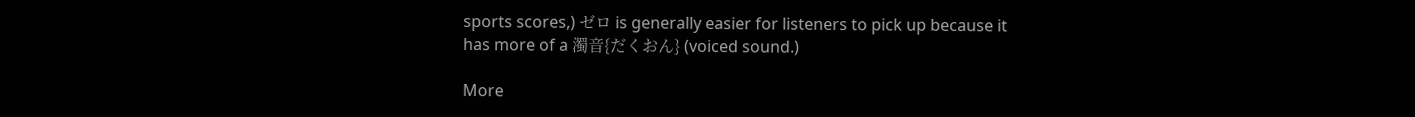sports scores,) ゼロ is generally easier for listeners to pick up because it has more of a 濁音{だくおん} (voiced sound.)

More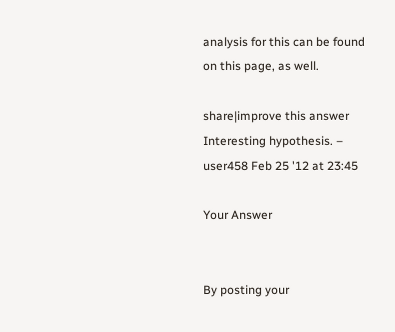analysis for this can be found on this page, as well.

share|improve this answer
Interesting hypothesis. – user458 Feb 25 '12 at 23:45

Your Answer


By posting your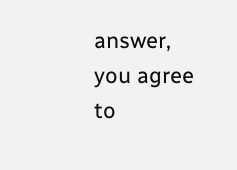answer, you agree to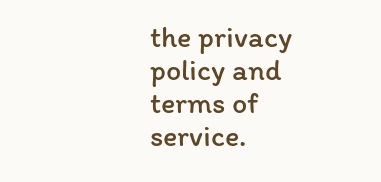the privacy policy and terms of service.